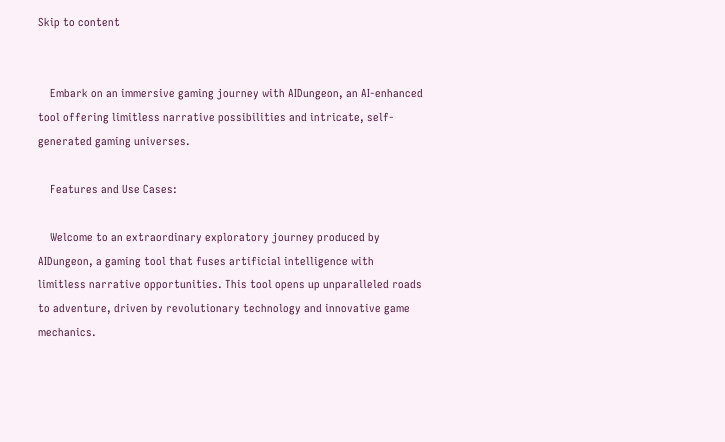Skip to content


    Embark on an immersive gaming journey with AIDungeon, an AI-enhanced tool offering limitless narrative possibilities and intricate, self-generated gaming universes.

    Features and Use Cases:

    Welcome to an extraordinary exploratory journey produced by AIDungeon, a gaming tool that fuses artificial intelligence with limitless narrative opportunities. This tool opens up unparalleled roads to adventure, driven by revolutionary technology and innovative game mechanics.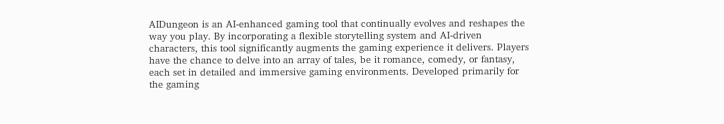AIDungeon is an AI-enhanced gaming tool that continually evolves and reshapes the way you play. By incorporating a flexible storytelling system and AI-driven characters, this tool significantly augments the gaming experience it delivers. Players have the chance to delve into an array of tales, be it romance, comedy, or fantasy, each set in detailed and immersive gaming environments. Developed primarily for the gaming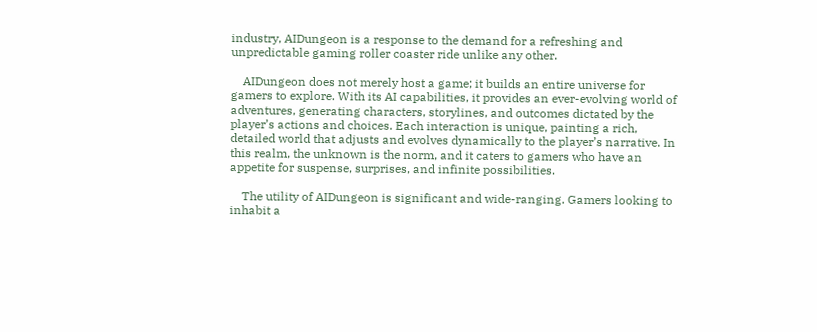industry, AIDungeon is a response to the demand for a refreshing and unpredictable gaming roller coaster ride unlike any other.

    AIDungeon does not merely host a game; it builds an entire universe for gamers to explore. With its AI capabilities, it provides an ever-evolving world of adventures, generating characters, storylines, and outcomes dictated by the player’s actions and choices. Each interaction is unique, painting a rich, detailed world that adjusts and evolves dynamically to the player’s narrative. In this realm, the unknown is the norm, and it caters to gamers who have an appetite for suspense, surprises, and infinite possibilities.

    The utility of AIDungeon is significant and wide-ranging. Gamers looking to inhabit a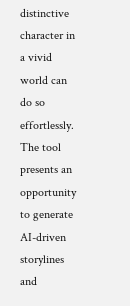distinctive character in a vivid world can do so effortlessly. The tool presents an opportunity to generate AI-driven storylines and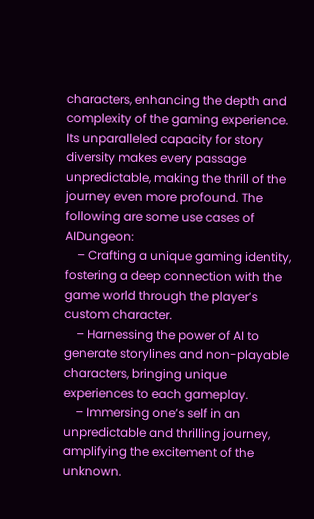characters, enhancing the depth and complexity of the gaming experience. Its unparalleled capacity for story diversity makes every passage unpredictable, making the thrill of the journey even more profound. The following are some use cases of AIDungeon:
    – Crafting a unique gaming identity, fostering a deep connection with the game world through the player’s custom character.
    – Harnessing the power of AI to generate storylines and non-playable characters, bringing unique experiences to each gameplay.
    – Immersing one’s self in an unpredictable and thrilling journey, amplifying the excitement of the unknown.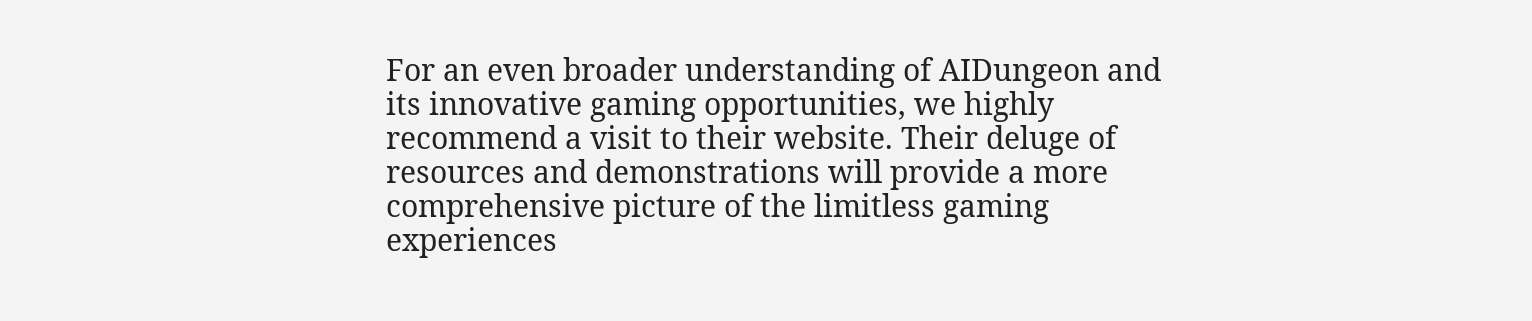For an even broader understanding of AIDungeon and its innovative gaming opportunities, we highly recommend a visit to their website. Their deluge of resources and demonstrations will provide a more comprehensive picture of the limitless gaming experiences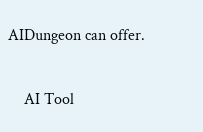AIDungeon can offer.

    AI Tool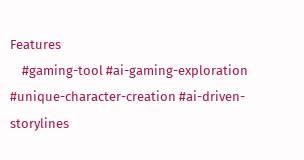Features
    #gaming-tool #ai-gaming-exploration #unique-character-creation #ai-driven-storylines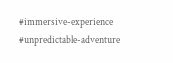#immersive-experience #unpredictable-adventure